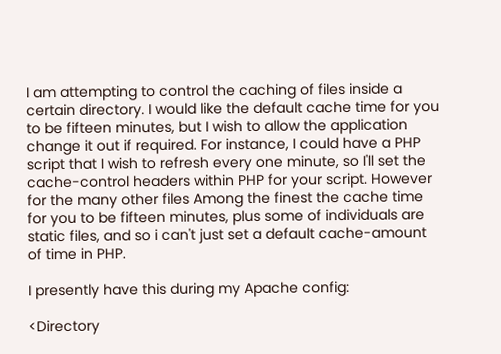I am attempting to control the caching of files inside a certain directory. I would like the default cache time for you to be fifteen minutes, but I wish to allow the application change it out if required. For instance, I could have a PHP script that I wish to refresh every one minute, so I'll set the cache-control headers within PHP for your script. However for the many other files Among the finest the cache time for you to be fifteen minutes, plus some of individuals are static files, and so i can't just set a default cache-amount of time in PHP.

I presently have this during my Apache config:

<Directory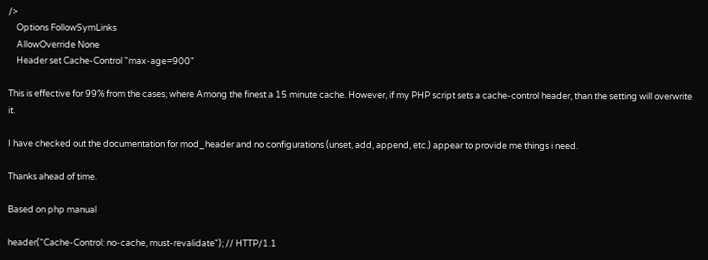/>
    Options FollowSymLinks
    AllowOverride None
    Header set Cache-Control "max-age=900"

This is effective for 99% from the cases, where Among the finest a 15 minute cache. However, if my PHP script sets a cache-control header, than the setting will overwrite it.

I have checked out the documentation for mod_header and no configurations (unset, add, append, etc.) appear to provide me things i need.

Thanks ahead of time.

Based on php manual

header("Cache-Control: no-cache, must-revalidate"); // HTTP/1.1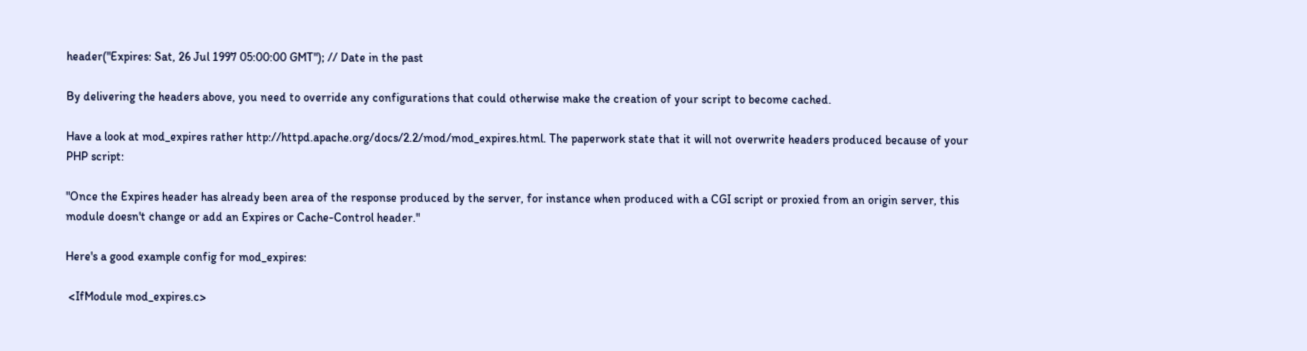header("Expires: Sat, 26 Jul 1997 05:00:00 GMT"); // Date in the past

By delivering the headers above, you need to override any configurations that could otherwise make the creation of your script to become cached.

Have a look at mod_expires rather http://httpd.apache.org/docs/2.2/mod/mod_expires.html. The paperwork state that it will not overwrite headers produced because of your PHP script:

"Once the Expires header has already been area of the response produced by the server, for instance when produced with a CGI script or proxied from an origin server, this module doesn't change or add an Expires or Cache-Control header."

Here's a good example config for mod_expires:

 <IfModule mod_expires.c>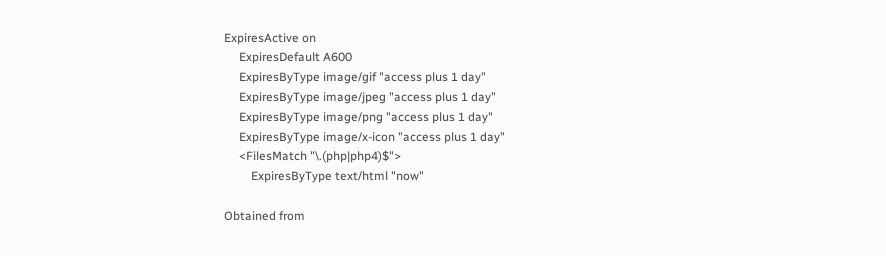ExpiresActive on
     ExpiresDefault A600
     ExpiresByType image/gif "access plus 1 day"
     ExpiresByType image/jpeg "access plus 1 day"
     ExpiresByType image/png "access plus 1 day"
     ExpiresByType image/x-icon "access plus 1 day"
     <FilesMatch "\.(php|php4)$">
         ExpiresByType text/html "now"

Obtained from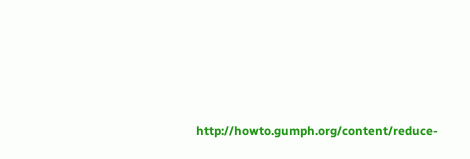http://howto.gumph.org/content/reduce-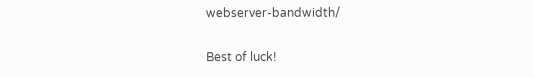webserver-bandwidth/

Best of luck!